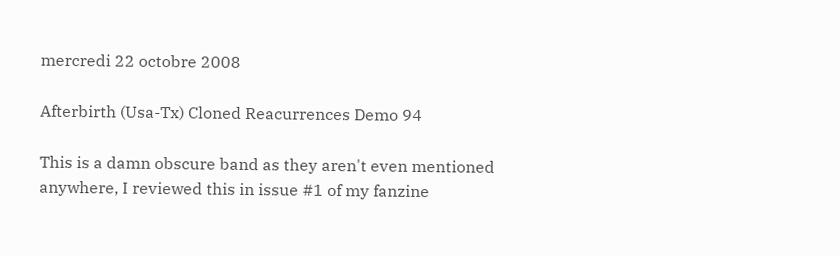mercredi 22 octobre 2008

Afterbirth (Usa-Tx) Cloned Reacurrences Demo 94

This is a damn obscure band as they aren't even mentioned anywhere, I reviewed this in issue #1 of my fanzine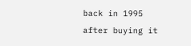back in 1995 after buying it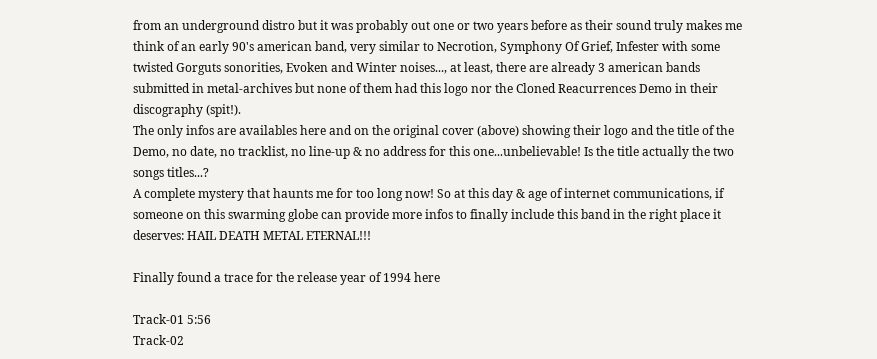from an underground distro but it was probably out one or two years before as their sound truly makes me think of an early 90's american band, very similar to Necrotion, Symphony Of Grief, Infester with some twisted Gorguts sonorities, Evoken and Winter noises..., at least, there are already 3 american bands submitted in metal-archives but none of them had this logo nor the Cloned Reacurrences Demo in their discography (spit!).
The only infos are availables here and on the original cover (above) showing their logo and the title of the Demo, no date, no tracklist, no line-up & no address for this one...unbelievable! Is the title actually the two songs titles...?
A complete mystery that haunts me for too long now! So at this day & age of internet communications, if someone on this swarming globe can provide more infos to finally include this band in the right place it deserves: HAIL DEATH METAL ETERNAL!!!

Finally found a trace for the release year of 1994 here

Track-01 5:56
Track-02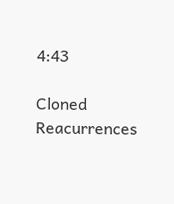4:43

Cloned Reacurrences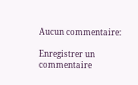Aucun commentaire:

Enregistrer un commentaire